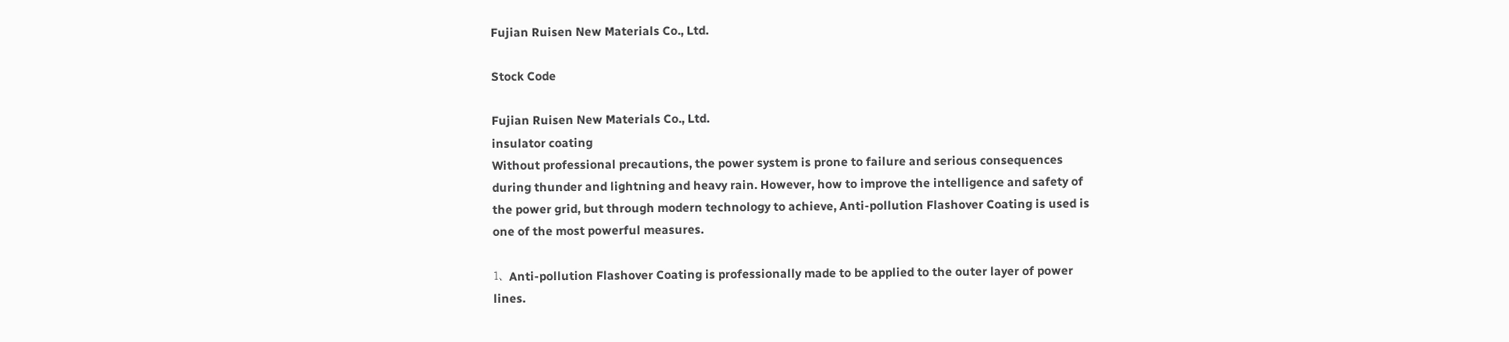Fujian Ruisen New Materials Co., Ltd.

Stock Code

Fujian Ruisen New Materials Co., Ltd.
insulator coating
Without professional precautions, the power system is prone to failure and serious consequences during thunder and lightning and heavy rain. However, how to improve the intelligence and safety of the power grid, but through modern technology to achieve, Anti-pollution Flashover Coating is used is one of the most powerful measures.

1、Anti-pollution Flashover Coating is professionally made to be applied to the outer layer of power lines.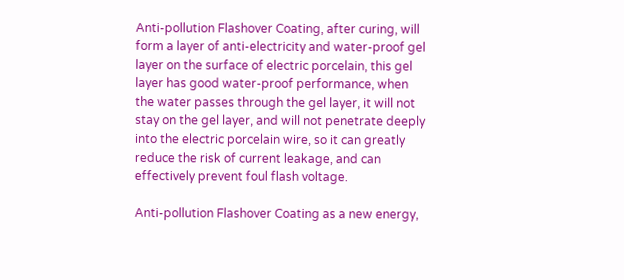Anti-pollution Flashover Coating, after curing, will form a layer of anti-electricity and water-proof gel layer on the surface of electric porcelain, this gel layer has good water-proof performance, when the water passes through the gel layer, it will not stay on the gel layer, and will not penetrate deeply into the electric porcelain wire, so it can greatly reduce the risk of current leakage, and can effectively prevent foul flash voltage.

Anti-pollution Flashover Coating as a new energy,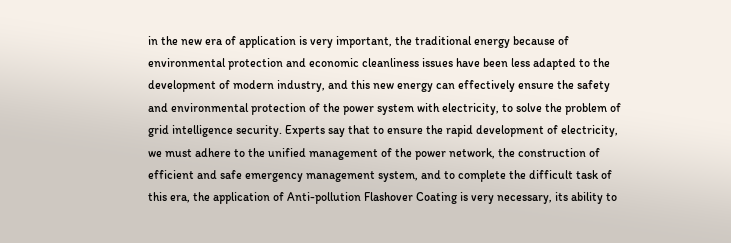in the new era of application is very important, the traditional energy because of environmental protection and economic cleanliness issues have been less adapted to the development of modern industry, and this new energy can effectively ensure the safety and environmental protection of the power system with electricity, to solve the problem of grid intelligence security. Experts say that to ensure the rapid development of electricity, we must adhere to the unified management of the power network, the construction of efficient and safe emergency management system, and to complete the difficult task of this era, the application of Anti-pollution Flashover Coating is very necessary, its ability to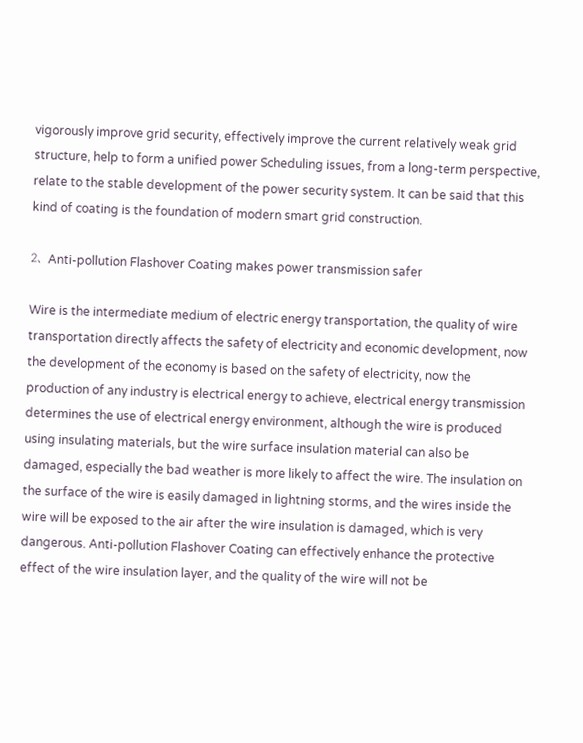vigorously improve grid security, effectively improve the current relatively weak grid structure, help to form a unified power Scheduling issues, from a long-term perspective, relate to the stable development of the power security system. It can be said that this kind of coating is the foundation of modern smart grid construction.

2、Anti-pollution Flashover Coating makes power transmission safer

Wire is the intermediate medium of electric energy transportation, the quality of wire transportation directly affects the safety of electricity and economic development, now the development of the economy is based on the safety of electricity, now the production of any industry is electrical energy to achieve, electrical energy transmission determines the use of electrical energy environment, although the wire is produced using insulating materials, but the wire surface insulation material can also be damaged, especially the bad weather is more likely to affect the wire. The insulation on the surface of the wire is easily damaged in lightning storms, and the wires inside the wire will be exposed to the air after the wire insulation is damaged, which is very dangerous. Anti-pollution Flashover Coating can effectively enhance the protective effect of the wire insulation layer, and the quality of the wire will not be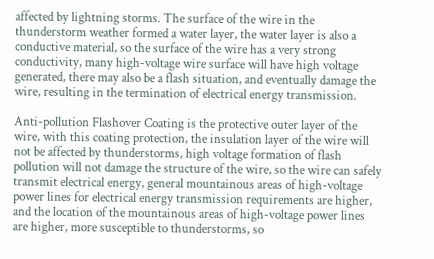affected by lightning storms. The surface of the wire in the thunderstorm weather formed a water layer, the water layer is also a conductive material, so the surface of the wire has a very strong conductivity, many high-voltage wire surface will have high voltage generated, there may also be a flash situation, and eventually damage the wire, resulting in the termination of electrical energy transmission.

Anti-pollution Flashover Coating is the protective outer layer of the wire, with this coating protection, the insulation layer of the wire will not be affected by thunderstorms, high voltage formation of flash pollution will not damage the structure of the wire, so the wire can safely transmit electrical energy, general mountainous areas of high-voltage power lines for electrical energy transmission requirements are higher, and the location of the mountainous areas of high-voltage power lines are higher, more susceptible to thunderstorms, so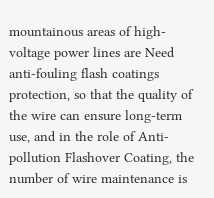mountainous areas of high-voltage power lines are Need anti-fouling flash coatings protection, so that the quality of the wire can ensure long-term use, and in the role of Anti-pollution Flashover Coating, the number of wire maintenance is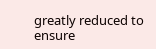greatly reduced to ensure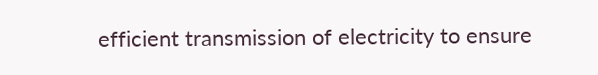efficient transmission of electricity to ensure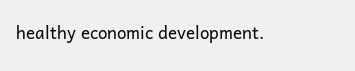healthy economic development.